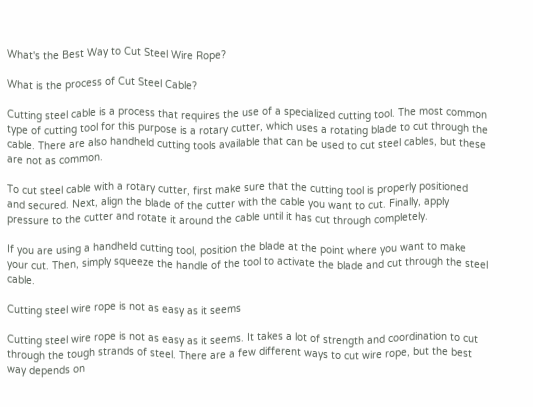What's the Best Way to Cut Steel Wire Rope?

What is the process of Cut Steel Cable?

Cutting steel cable is a process that requires the use of a specialized cutting tool. The most common type of cutting tool for this purpose is a rotary cutter, which uses a rotating blade to cut through the cable. There are also handheld cutting tools available that can be used to cut steel cables, but these are not as common.

To cut steel cable with a rotary cutter, first make sure that the cutting tool is properly positioned and secured. Next, align the blade of the cutter with the cable you want to cut. Finally, apply pressure to the cutter and rotate it around the cable until it has cut through completely.

If you are using a handheld cutting tool, position the blade at the point where you want to make your cut. Then, simply squeeze the handle of the tool to activate the blade and cut through the steel cable.

Cutting steel wire rope is not as easy as it seems

Cutting steel wire rope is not as easy as it seems. It takes a lot of strength and coordination to cut through the tough strands of steel. There are a few different ways to cut wire rope, but the best way depends on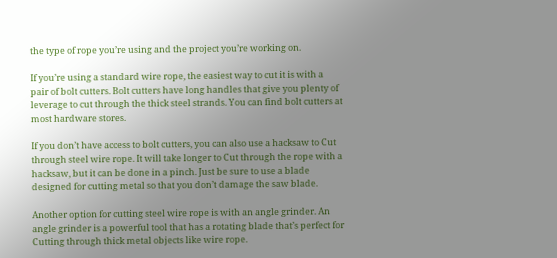the type of rope you’re using and the project you’re working on.

If you’re using a standard wire rope, the easiest way to cut it is with a pair of bolt cutters. Bolt cutters have long handles that give you plenty of leverage to cut through the thick steel strands. You can find bolt cutters at most hardware stores.

If you don’t have access to bolt cutters, you can also use a hacksaw to Cut through steel wire rope. It will take longer to Cut through the rope with a hacksaw, but it can be done in a pinch. Just be sure to use a blade designed for cutting metal so that you don’t damage the saw blade.

Another option for cutting steel wire rope is with an angle grinder. An angle grinder is a powerful tool that has a rotating blade that’s perfect for Cutting through thick metal objects like wire rope.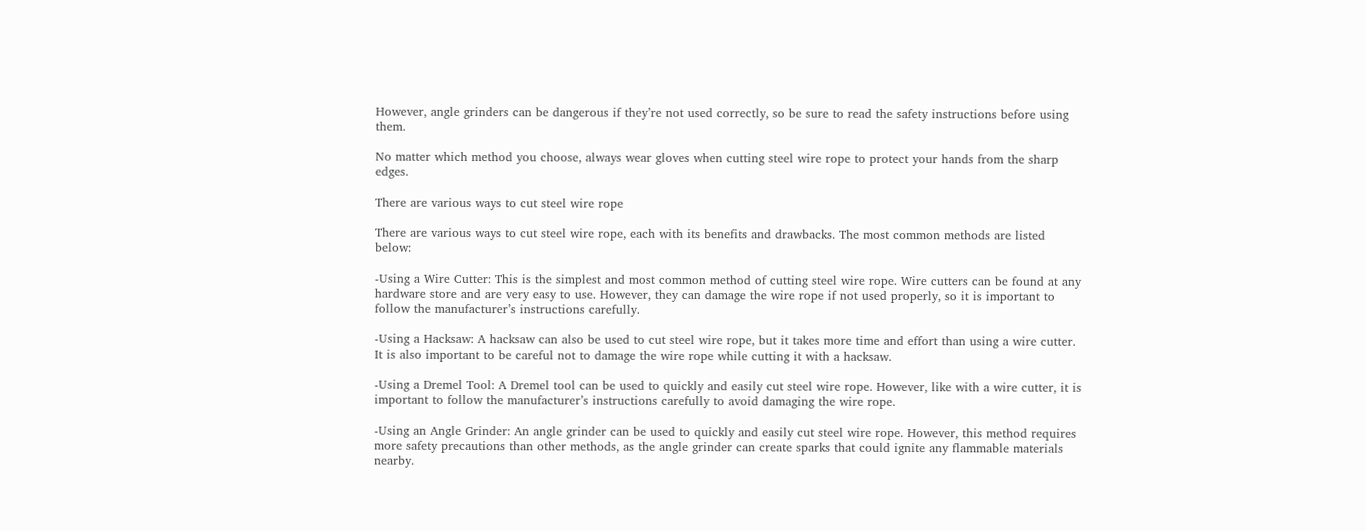However, angle grinders can be dangerous if they’re not used correctly, so be sure to read the safety instructions before using them.

No matter which method you choose, always wear gloves when cutting steel wire rope to protect your hands from the sharp edges.

There are various ways to cut steel wire rope

There are various ways to cut steel wire rope, each with its benefits and drawbacks. The most common methods are listed below:

-Using a Wire Cutter: This is the simplest and most common method of cutting steel wire rope. Wire cutters can be found at any hardware store and are very easy to use. However, they can damage the wire rope if not used properly, so it is important to follow the manufacturer’s instructions carefully.

-Using a Hacksaw: A hacksaw can also be used to cut steel wire rope, but it takes more time and effort than using a wire cutter. It is also important to be careful not to damage the wire rope while cutting it with a hacksaw.

-Using a Dremel Tool: A Dremel tool can be used to quickly and easily cut steel wire rope. However, like with a wire cutter, it is important to follow the manufacturer’s instructions carefully to avoid damaging the wire rope.

-Using an Angle Grinder: An angle grinder can be used to quickly and easily cut steel wire rope. However, this method requires more safety precautions than other methods, as the angle grinder can create sparks that could ignite any flammable materials nearby.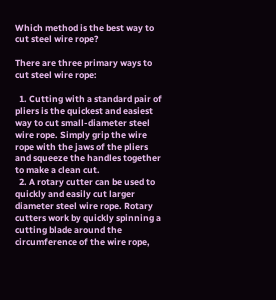Which method is the best way to cut steel wire rope?

There are three primary ways to cut steel wire rope:

  1. Cutting with a standard pair of pliers is the quickest and easiest way to cut small-diameter steel wire rope. Simply grip the wire rope with the jaws of the pliers and squeeze the handles together to make a clean cut.
  2. A rotary cutter can be used to quickly and easily cut larger diameter steel wire rope. Rotary cutters work by quickly spinning a cutting blade around the circumference of the wire rope,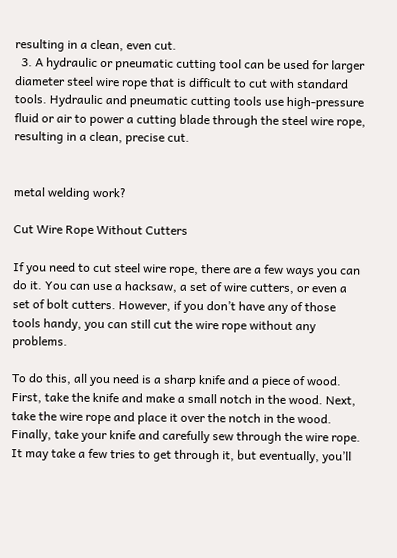resulting in a clean, even cut.
  3. A hydraulic or pneumatic cutting tool can be used for larger diameter steel wire rope that is difficult to cut with standard tools. Hydraulic and pneumatic cutting tools use high-pressure fluid or air to power a cutting blade through the steel wire rope, resulting in a clean, precise cut.


metal welding work?

Cut Wire Rope Without Cutters

If you need to cut steel wire rope, there are a few ways you can do it. You can use a hacksaw, a set of wire cutters, or even a set of bolt cutters. However, if you don’t have any of those tools handy, you can still cut the wire rope without any problems.

To do this, all you need is a sharp knife and a piece of wood. First, take the knife and make a small notch in the wood. Next, take the wire rope and place it over the notch in the wood. Finally, take your knife and carefully sew through the wire rope. It may take a few tries to get through it, but eventually, you’ll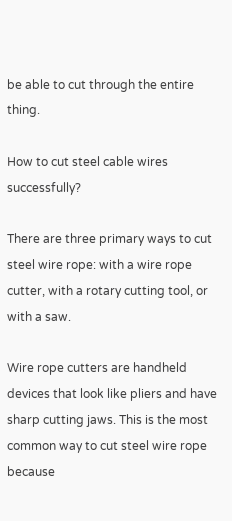be able to cut through the entire thing.

How to cut steel cable wires successfully?

There are three primary ways to cut steel wire rope: with a wire rope cutter, with a rotary cutting tool, or with a saw.

Wire rope cutters are handheld devices that look like pliers and have sharp cutting jaws. This is the most common way to cut steel wire rope because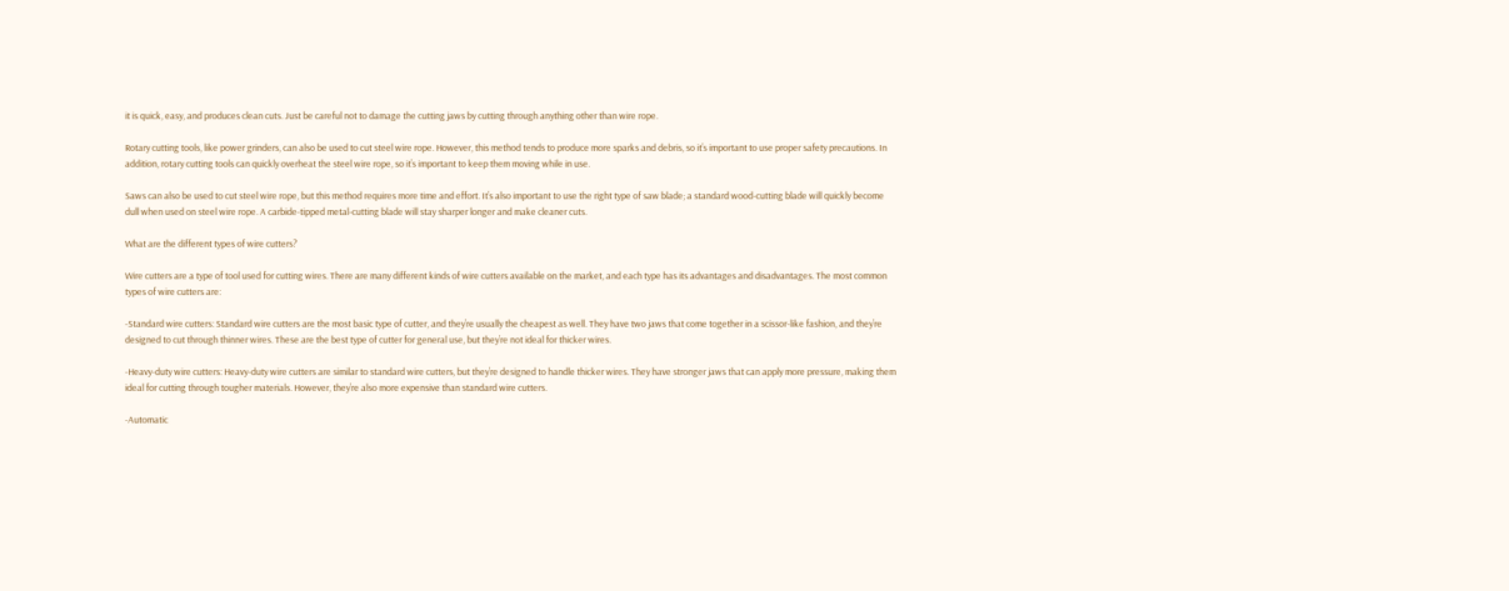it is quick, easy, and produces clean cuts. Just be careful not to damage the cutting jaws by cutting through anything other than wire rope.

Rotary cutting tools, like power grinders, can also be used to cut steel wire rope. However, this method tends to produce more sparks and debris, so it’s important to use proper safety precautions. In addition, rotary cutting tools can quickly overheat the steel wire rope, so it’s important to keep them moving while in use.

Saws can also be used to cut steel wire rope, but this method requires more time and effort. It’s also important to use the right type of saw blade; a standard wood-cutting blade will quickly become dull when used on steel wire rope. A carbide-tipped metal-cutting blade will stay sharper longer and make cleaner cuts.

What are the different types of wire cutters?

Wire cutters are a type of tool used for cutting wires. There are many different kinds of wire cutters available on the market, and each type has its advantages and disadvantages. The most common types of wire cutters are:

-Standard wire cutters: Standard wire cutters are the most basic type of cutter, and they’re usually the cheapest as well. They have two jaws that come together in a scissor-like fashion, and they’re designed to cut through thinner wires. These are the best type of cutter for general use, but they’re not ideal for thicker wires.

-Heavy-duty wire cutters: Heavy-duty wire cutters are similar to standard wire cutters, but they’re designed to handle thicker wires. They have stronger jaws that can apply more pressure, making them ideal for cutting through tougher materials. However, they’re also more expensive than standard wire cutters.

-Automatic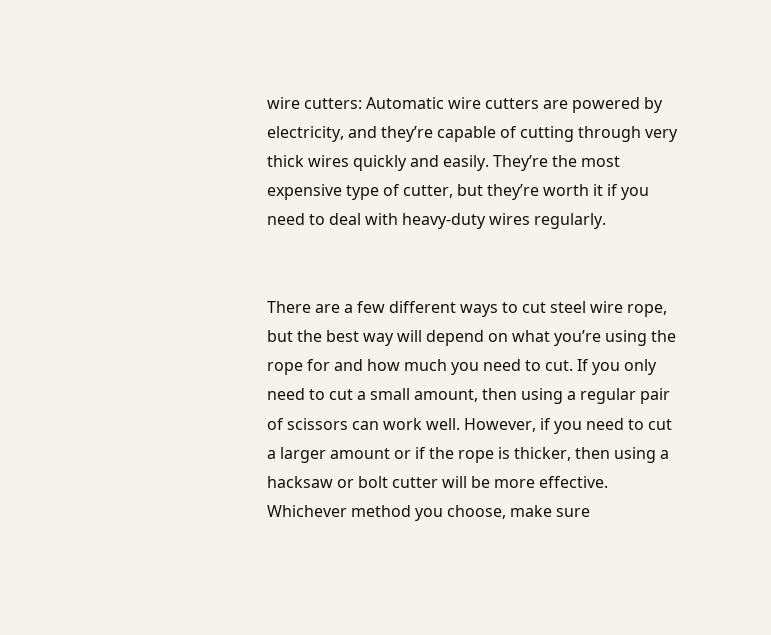wire cutters: Automatic wire cutters are powered by electricity, and they’re capable of cutting through very thick wires quickly and easily. They’re the most expensive type of cutter, but they’re worth it if you need to deal with heavy-duty wires regularly.


There are a few different ways to cut steel wire rope, but the best way will depend on what you’re using the rope for and how much you need to cut. If you only need to cut a small amount, then using a regular pair of scissors can work well. However, if you need to cut a larger amount or if the rope is thicker, then using a hacksaw or bolt cutter will be more effective. Whichever method you choose, make sure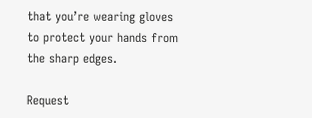that you’re wearing gloves to protect your hands from the sharp edges.

Request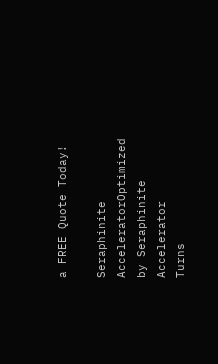a FREE Quote Today!

Seraphinite AcceleratorOptimized by Seraphinite Accelerator
Turns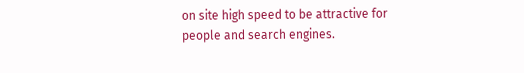on site high speed to be attractive for people and search engines.